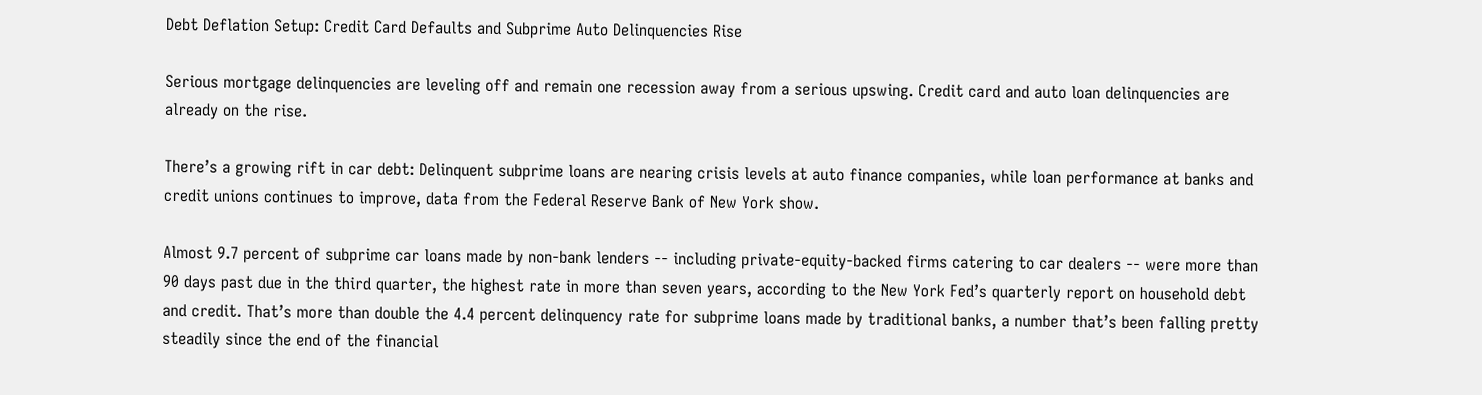Debt Deflation Setup: Credit Card Defaults and Subprime Auto Delinquencies Rise

Serious mortgage delinquencies are leveling off and remain one recession away from a serious upswing. Credit card and auto loan delinquencies are already on the rise.

There’s a growing rift in car debt: Delinquent subprime loans are nearing crisis levels at auto finance companies, while loan performance at banks and credit unions continues to improve, data from the Federal Reserve Bank of New York show.

Almost 9.7 percent of subprime car loans made by non-bank lenders -- including private-equity-backed firms catering to car dealers -- were more than 90 days past due in the third quarter, the highest rate in more than seven years, according to the New York Fed’s quarterly report on household debt and credit. That’s more than double the 4.4 percent delinquency rate for subprime loans made by traditional banks, a number that’s been falling pretty steadily since the end of the financial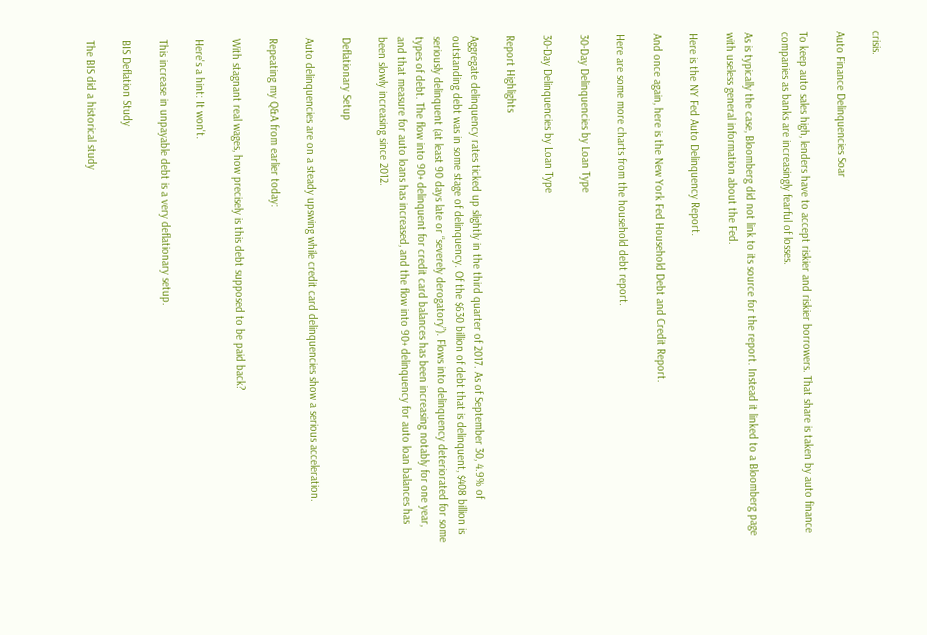crisis.

Auto Finance Delinquencies Soar

To keep auto sales high, lenders have to accept riskier and riskier borrowers. That share is taken by auto finance companies as banks are increasingly fearful of losses.

As is typically the case, Bloomberg did not link to its source for the report. Instead it linked to a Bloomberg page with useless general information about the Fed.

Here is the NY Fed Auto Delinquency Report.

And once again, here is the New York Fed Household Debt and Credit Report.

Here are some more charts from the household debt report.

30-Day Delinquencies by Loan Type

30-Day Delinquencies by Loan Type

Report Highlights

Aggregate delinquency rates ticked up slightly in the third quarter of 2017. As of September 30, 4.9% of outstanding debt was in some stage of delinquency. Of the $630 billion of debt that is delinquent, $408 billion is seriously delinquent (at least 90 days late or “severely derogatory”). Flows into delinquency deteriorated for some types of debt. The flow into 90+ delinquent for credit card balances has been increasing notably for one year, and that measure for auto loans has increased, and the flow into 90+ delinquency for auto loan balances has been slowly increasing since 2012.

Deflationary Setup

Auto delinquencies are on a steady upswing while credit card delinquencies show a serious acceleration.

Repeating my Q&A from earlier today:

With stagnant real wages, how precisely is this debt supposed to be paid back?

Here's a hint: It won't.

This increase in unpayable debt is a very deflationary setup.

BIS Deflation Study

The BIS did a historical study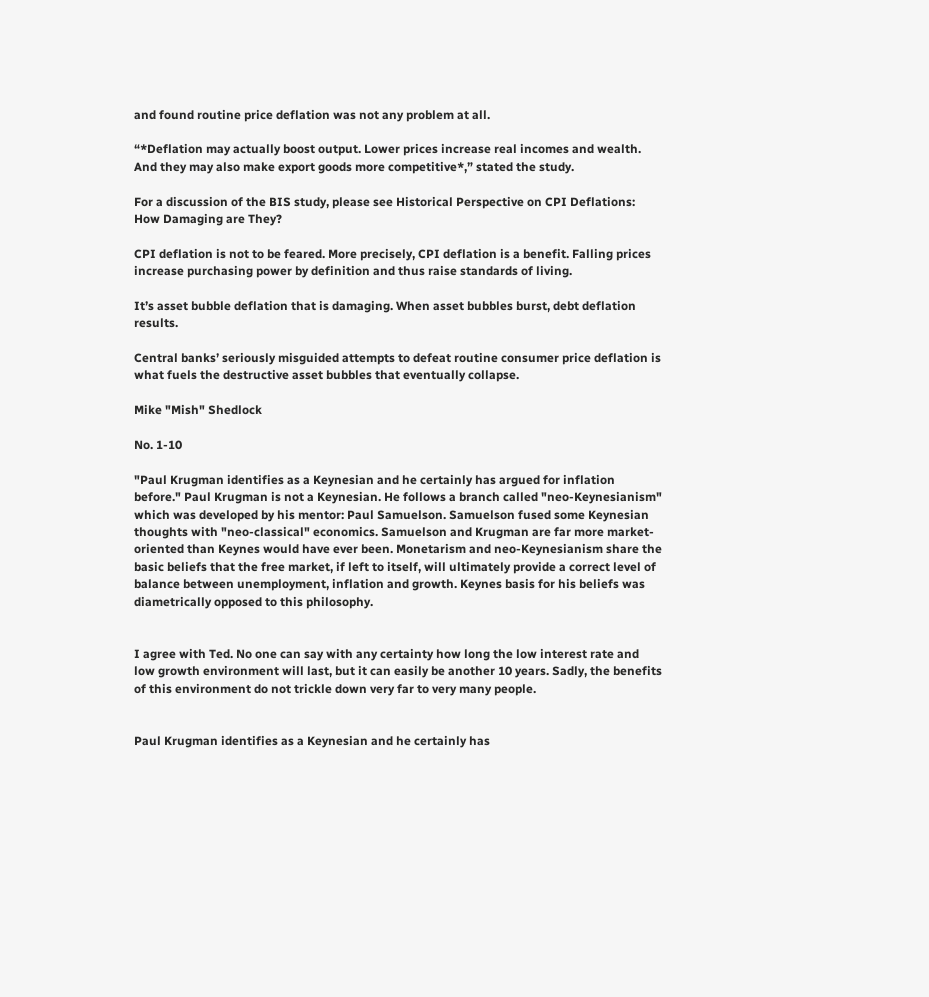and found routine price deflation was not any problem at all.

“*Deflation may actually boost output. Lower prices increase real incomes and wealth. And they may also make export goods more competitive*,” stated the study.

For a discussion of the BIS study, please see Historical Perspective on CPI Deflations: How Damaging are They?

CPI deflation is not to be feared. More precisely, CPI deflation is a benefit. Falling prices increase purchasing power by definition and thus raise standards of living.

It’s asset bubble deflation that is damaging. When asset bubbles burst, debt deflation results.

Central banks’ seriously misguided attempts to defeat routine consumer price deflation is what fuels the destructive asset bubbles that eventually collapse.

Mike "Mish" Shedlock

No. 1-10

"Paul Krugman identifies as a Keynesian and he certainly has argued for inflation before." Paul Krugman is not a Keynesian. He follows a branch called "neo-Keynesianism" which was developed by his mentor: Paul Samuelson. Samuelson fused some Keynesian thoughts with "neo-classical" economics. Samuelson and Krugman are far more market-oriented than Keynes would have ever been. Monetarism and neo-Keynesianism share the basic beliefs that the free market, if left to itself, will ultimately provide a correct level of balance between unemployment, inflation and growth. Keynes basis for his beliefs was diametrically opposed to this philosophy.


I agree with Ted. No one can say with any certainty how long the low interest rate and low growth environment will last, but it can easily be another 10 years. Sadly, the benefits of this environment do not trickle down very far to very many people.


Paul Krugman identifies as a Keynesian and he certainly has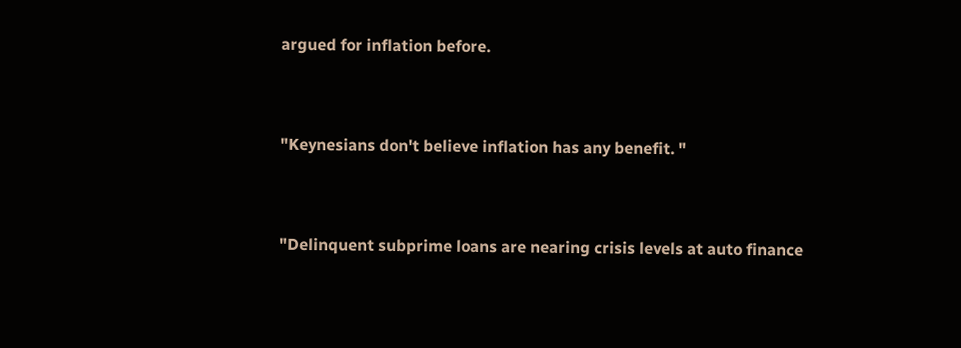argued for inflation before.


"Keynesians don't believe inflation has any benefit. "


"Delinquent subprime loans are nearing crisis levels at auto finance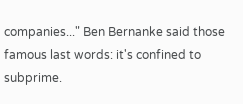companies..." Ben Bernanke said those famous last words: it's confined to subprime.